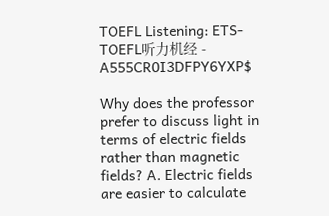TOEFL Listening: ETS-TOEFL听力机经 - A555CR0I3DFPY6YXP$

Why does the professor prefer to discuss light in terms of electric fields rather than magnetic fields? A. Electric fields are easier to calculate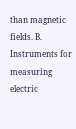than magnetic fields. B. Instruments for measuring electric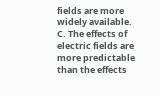fields are more widely available. C. The effects of electric fields are more predictable than the effects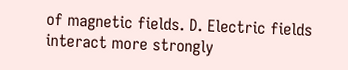of magnetic fields. D. Electric fields interact more strongly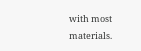with most materials.